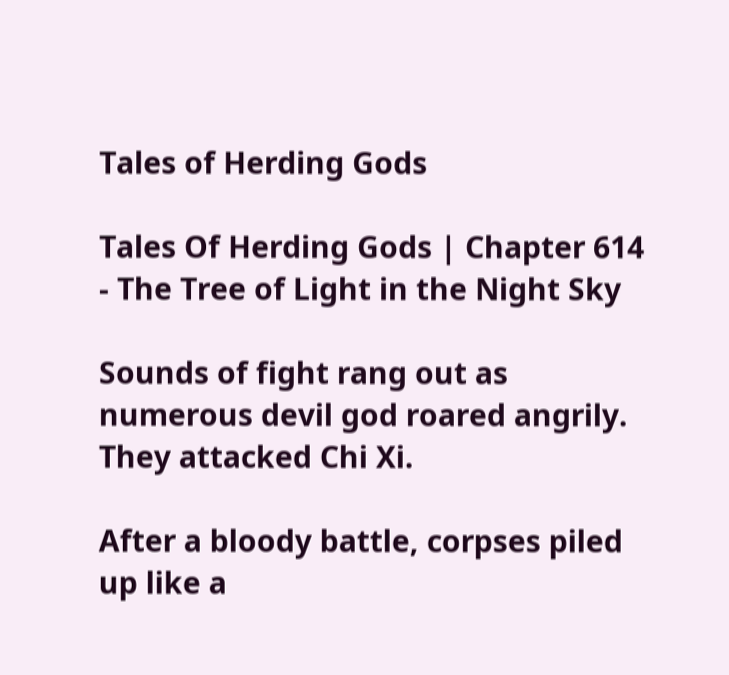Tales of Herding Gods

Tales Of Herding Gods | Chapter 614 - The Tree of Light in the Night Sky

Sounds of fight rang out as numerous devil god roared angrily. They attacked Chi Xi.

After a bloody battle, corpses piled up like a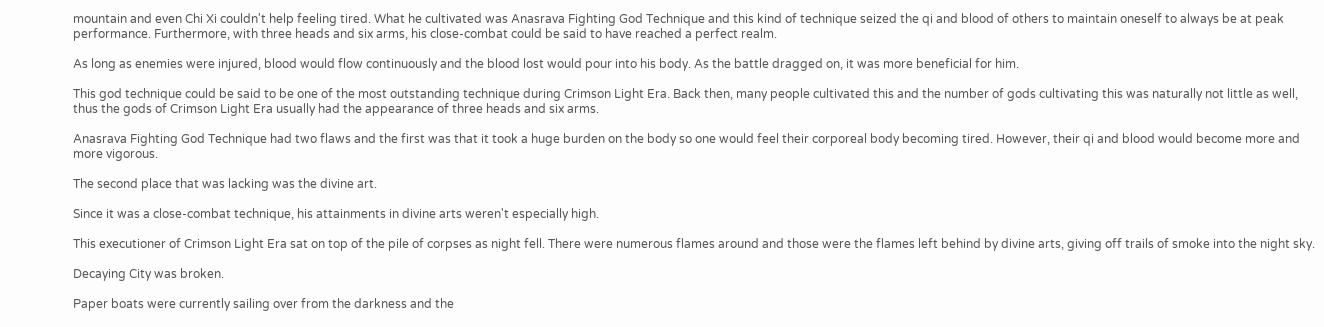mountain and even Chi Xi couldn't help feeling tired. What he cultivated was Anasrava Fighting God Technique and this kind of technique seized the qi and blood of others to maintain oneself to always be at peak performance. Furthermore, with three heads and six arms, his close-combat could be said to have reached a perfect realm.

As long as enemies were injured, blood would flow continuously and the blood lost would pour into his body. As the battle dragged on, it was more beneficial for him.

This god technique could be said to be one of the most outstanding technique during Crimson Light Era. Back then, many people cultivated this and the number of gods cultivating this was naturally not little as well, thus the gods of Crimson Light Era usually had the appearance of three heads and six arms.

Anasrava Fighting God Technique had two flaws and the first was that it took a huge burden on the body so one would feel their corporeal body becoming tired. However, their qi and blood would become more and more vigorous.

The second place that was lacking was the divine art.

Since it was a close-combat technique, his attainments in divine arts weren't especially high.

This executioner of Crimson Light Era sat on top of the pile of corpses as night fell. There were numerous flames around and those were the flames left behind by divine arts, giving off trails of smoke into the night sky.

Decaying City was broken.

Paper boats were currently sailing over from the darkness and the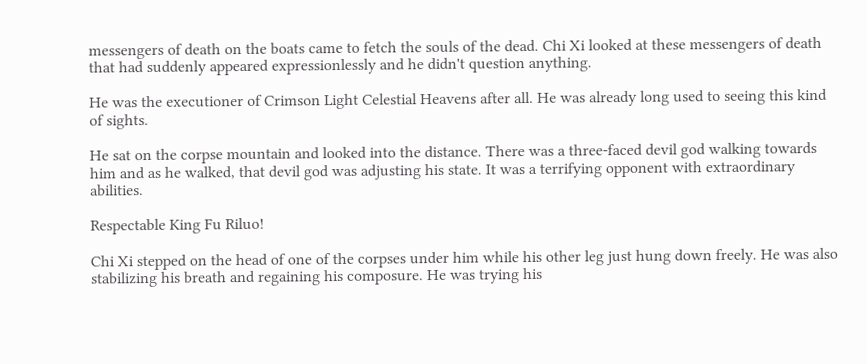messengers of death on the boats came to fetch the souls of the dead. Chi Xi looked at these messengers of death that had suddenly appeared expressionlessly and he didn't question anything.

He was the executioner of Crimson Light Celestial Heavens after all. He was already long used to seeing this kind of sights.

He sat on the corpse mountain and looked into the distance. There was a three-faced devil god walking towards him and as he walked, that devil god was adjusting his state. It was a terrifying opponent with extraordinary abilities.

Respectable King Fu Riluo!

Chi Xi stepped on the head of one of the corpses under him while his other leg just hung down freely. He was also stabilizing his breath and regaining his composure. He was trying his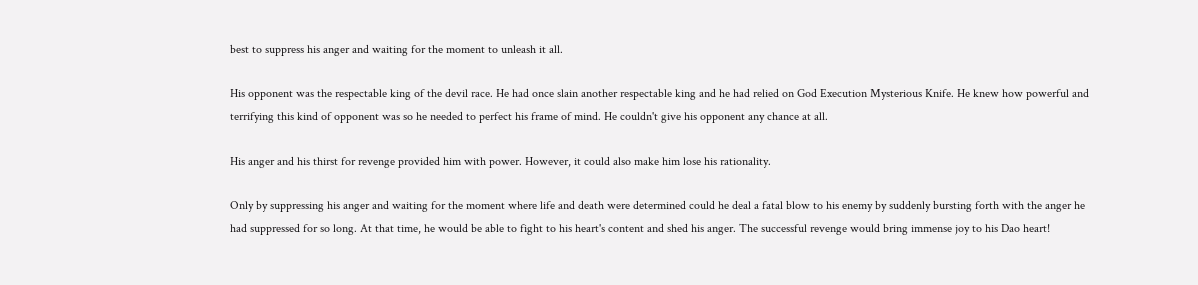best to suppress his anger and waiting for the moment to unleash it all.

His opponent was the respectable king of the devil race. He had once slain another respectable king and he had relied on God Execution Mysterious Knife. He knew how powerful and terrifying this kind of opponent was so he needed to perfect his frame of mind. He couldn't give his opponent any chance at all.

His anger and his thirst for revenge provided him with power. However, it could also make him lose his rationality.

Only by suppressing his anger and waiting for the moment where life and death were determined could he deal a fatal blow to his enemy by suddenly bursting forth with the anger he had suppressed for so long. At that time, he would be able to fight to his heart's content and shed his anger. The successful revenge would bring immense joy to his Dao heart!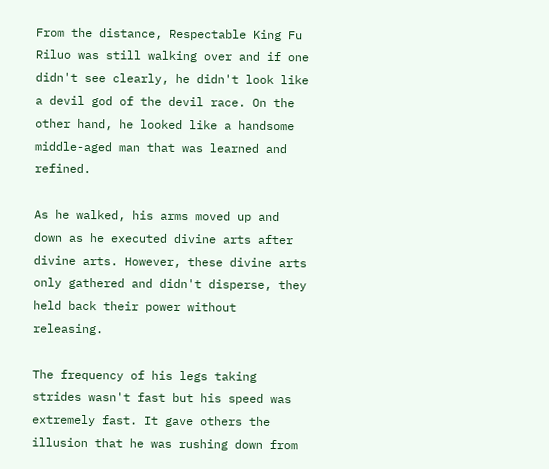From the distance, Respectable King Fu Riluo was still walking over and if one didn't see clearly, he didn't look like a devil god of the devil race. On the other hand, he looked like a handsome middle-aged man that was learned and refined.

As he walked, his arms moved up and down as he executed divine arts after divine arts. However, these divine arts only gathered and didn't disperse, they held back their power without releasing.

The frequency of his legs taking strides wasn't fast but his speed was extremely fast. It gave others the illusion that he was rushing down from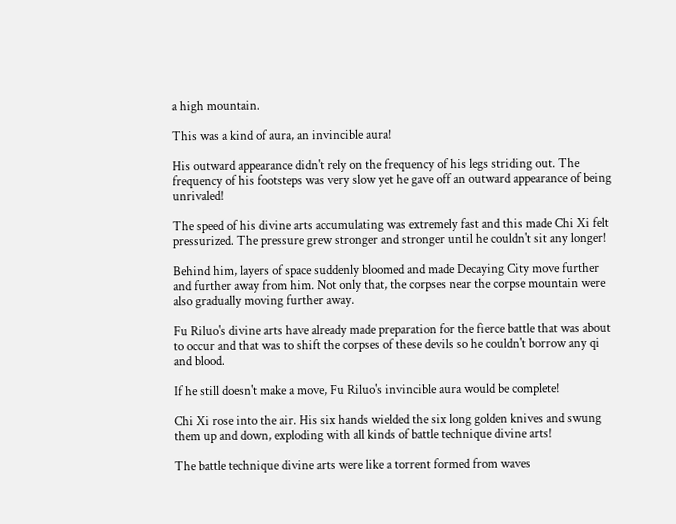a high mountain.

This was a kind of aura, an invincible aura!

His outward appearance didn't rely on the frequency of his legs striding out. The frequency of his footsteps was very slow yet he gave off an outward appearance of being unrivaled!

The speed of his divine arts accumulating was extremely fast and this made Chi Xi felt pressurized. The pressure grew stronger and stronger until he couldn't sit any longer!

Behind him, layers of space suddenly bloomed and made Decaying City move further and further away from him. Not only that, the corpses near the corpse mountain were also gradually moving further away.

Fu Riluo's divine arts have already made preparation for the fierce battle that was about to occur and that was to shift the corpses of these devils so he couldn't borrow any qi and blood.

If he still doesn't make a move, Fu Riluo's invincible aura would be complete!

Chi Xi rose into the air. His six hands wielded the six long golden knives and swung them up and down, exploding with all kinds of battle technique divine arts!

The battle technique divine arts were like a torrent formed from waves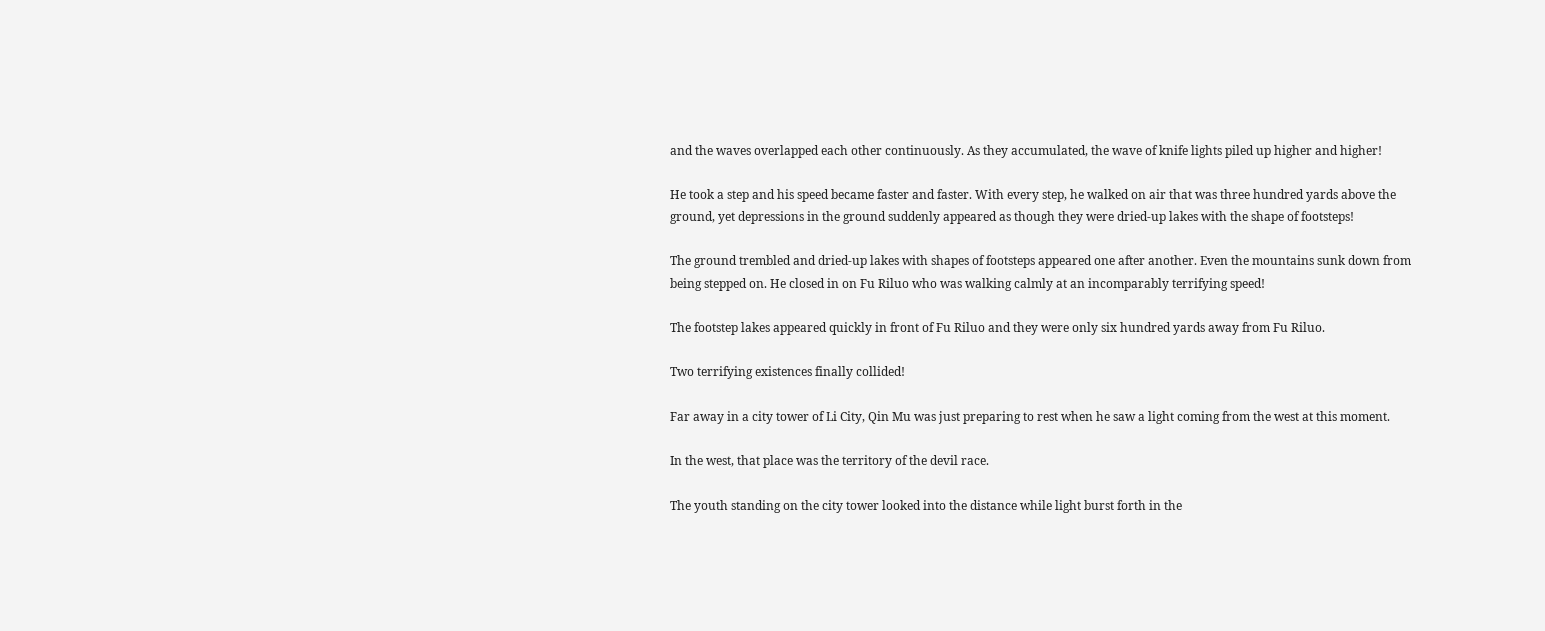and the waves overlapped each other continuously. As they accumulated, the wave of knife lights piled up higher and higher!

He took a step and his speed became faster and faster. With every step, he walked on air that was three hundred yards above the ground, yet depressions in the ground suddenly appeared as though they were dried-up lakes with the shape of footsteps!

The ground trembled and dried-up lakes with shapes of footsteps appeared one after another. Even the mountains sunk down from being stepped on. He closed in on Fu Riluo who was walking calmly at an incomparably terrifying speed!

The footstep lakes appeared quickly in front of Fu Riluo and they were only six hundred yards away from Fu Riluo.

Two terrifying existences finally collided!

Far away in a city tower of Li City, Qin Mu was just preparing to rest when he saw a light coming from the west at this moment.

In the west, that place was the territory of the devil race.

The youth standing on the city tower looked into the distance while light burst forth in the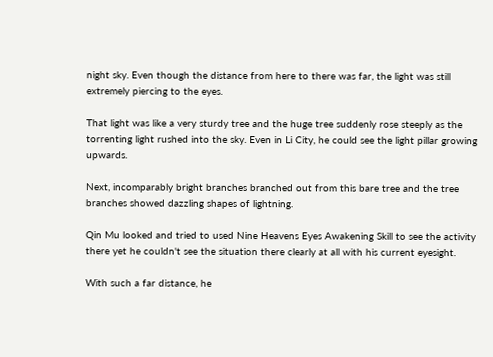night sky. Even though the distance from here to there was far, the light was still extremely piercing to the eyes.

That light was like a very sturdy tree and the huge tree suddenly rose steeply as the torrenting light rushed into the sky. Even in Li City, he could see the light pillar growing upwards.

Next, incomparably bright branches branched out from this bare tree and the tree branches showed dazzling shapes of lightning.

Qin Mu looked and tried to used Nine Heavens Eyes Awakening Skill to see the activity there yet he couldn't see the situation there clearly at all with his current eyesight.

With such a far distance, he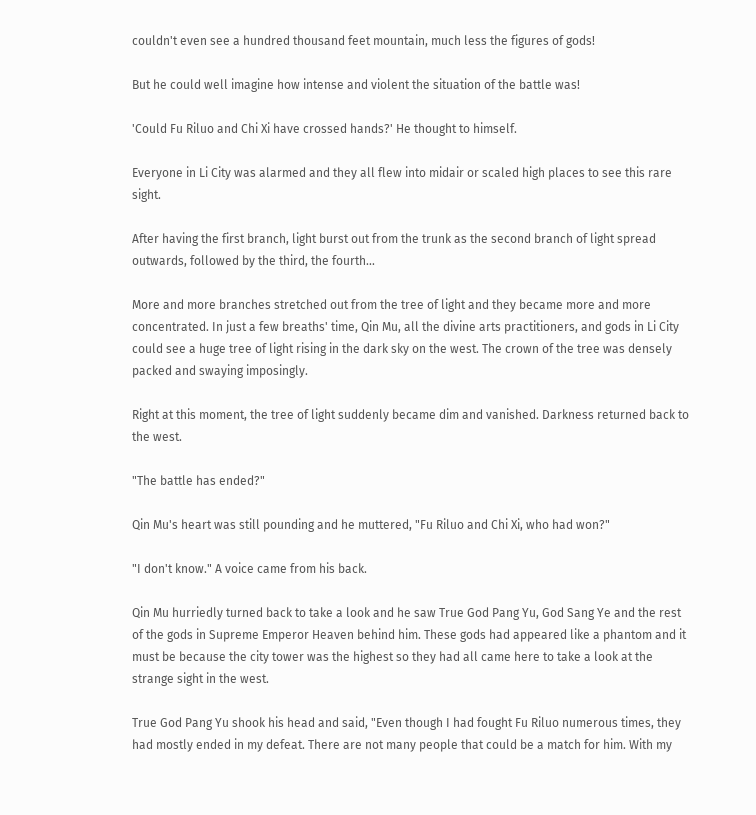couldn't even see a hundred thousand feet mountain, much less the figures of gods!

But he could well imagine how intense and violent the situation of the battle was!

'Could Fu Riluo and Chi Xi have crossed hands?' He thought to himself.

Everyone in Li City was alarmed and they all flew into midair or scaled high places to see this rare sight.

After having the first branch, light burst out from the trunk as the second branch of light spread outwards, followed by the third, the fourth...

More and more branches stretched out from the tree of light and they became more and more concentrated. In just a few breaths' time, Qin Mu, all the divine arts practitioners, and gods in Li City could see a huge tree of light rising in the dark sky on the west. The crown of the tree was densely packed and swaying imposingly.

Right at this moment, the tree of light suddenly became dim and vanished. Darkness returned back to the west.

"The battle has ended?"

Qin Mu's heart was still pounding and he muttered, "Fu Riluo and Chi Xi, who had won?"

"I don't know." A voice came from his back.

Qin Mu hurriedly turned back to take a look and he saw True God Pang Yu, God Sang Ye and the rest of the gods in Supreme Emperor Heaven behind him. These gods had appeared like a phantom and it must be because the city tower was the highest so they had all came here to take a look at the strange sight in the west.

True God Pang Yu shook his head and said, "Even though I had fought Fu Riluo numerous times, they had mostly ended in my defeat. There are not many people that could be a match for him. With my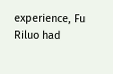experience, Fu Riluo had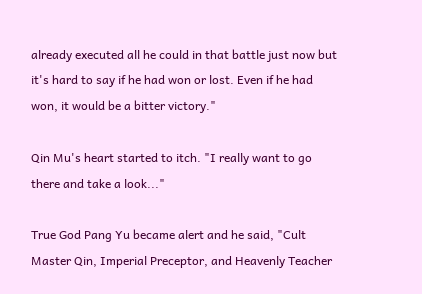already executed all he could in that battle just now but it's hard to say if he had won or lost. Even if he had won, it would be a bitter victory."

Qin Mu's heart started to itch. "I really want to go there and take a look..."

True God Pang Yu became alert and he said, "Cult Master Qin, Imperial Preceptor, and Heavenly Teacher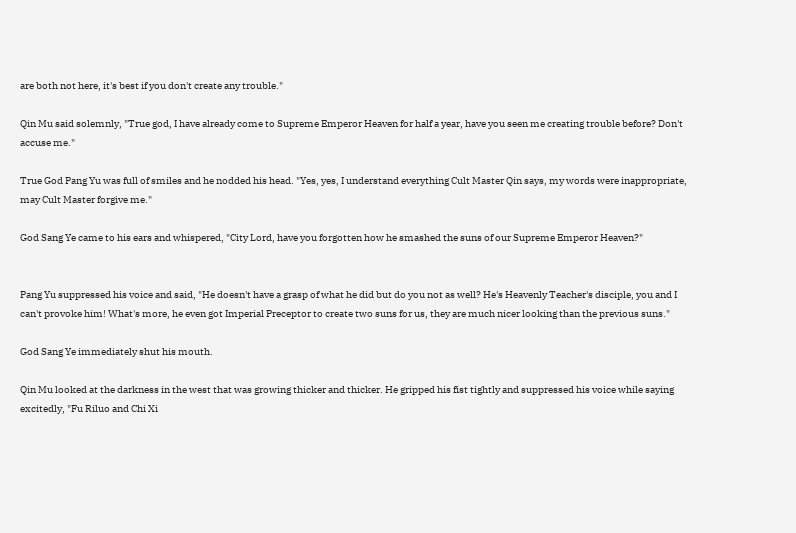are both not here, it's best if you don't create any trouble."

Qin Mu said solemnly, "True god, I have already come to Supreme Emperor Heaven for half a year, have you seen me creating trouble before? Don't accuse me."

True God Pang Yu was full of smiles and he nodded his head. "Yes, yes, I understand everything Cult Master Qin says, my words were inappropriate, may Cult Master forgive me."

God Sang Ye came to his ears and whispered, "City Lord, have you forgotten how he smashed the suns of our Supreme Emperor Heaven?"


Pang Yu suppressed his voice and said, "He doesn't have a grasp of what he did but do you not as well? He's Heavenly Teacher's disciple, you and I can't provoke him! What's more, he even got Imperial Preceptor to create two suns for us, they are much nicer looking than the previous suns."

God Sang Ye immediately shut his mouth.

Qin Mu looked at the darkness in the west that was growing thicker and thicker. He gripped his fist tightly and suppressed his voice while saying excitedly, "Fu Riluo and Chi Xi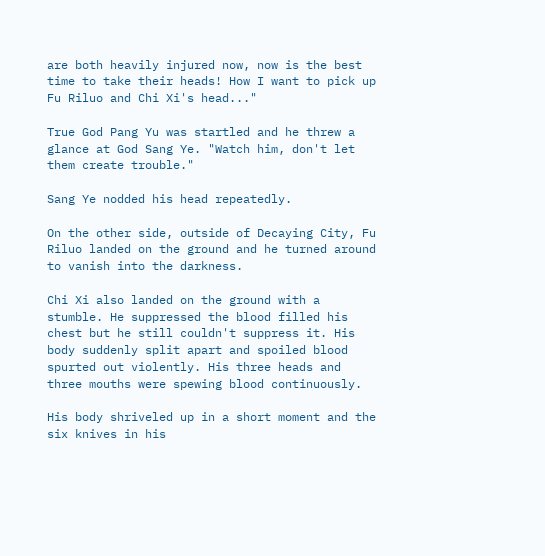are both heavily injured now, now is the best time to take their heads! How I want to pick up Fu Riluo and Chi Xi's head..."

True God Pang Yu was startled and he threw a glance at God Sang Ye. "Watch him, don't let them create trouble."

Sang Ye nodded his head repeatedly.

On the other side, outside of Decaying City, Fu Riluo landed on the ground and he turned around to vanish into the darkness.

Chi Xi also landed on the ground with a stumble. He suppressed the blood filled his chest but he still couldn't suppress it. His body suddenly split apart and spoiled blood spurted out violently. His three heads and three mouths were spewing blood continuously.

His body shriveled up in a short moment and the six knives in his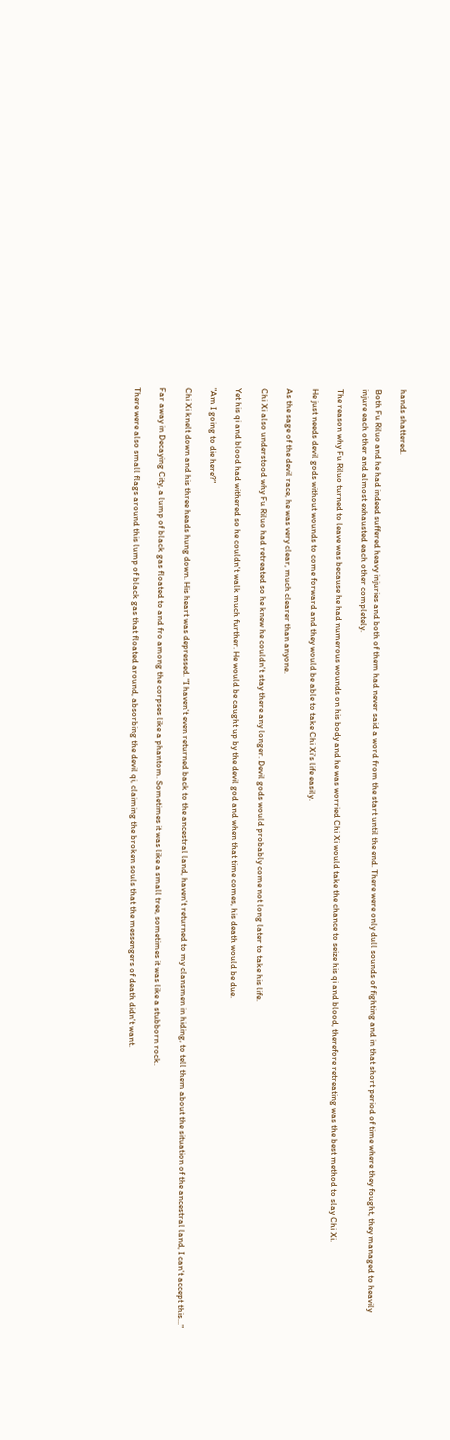hands shattered.

Both Fu Riluo and he had indeed suffered heavy injuries and both of them had never said a word from the start until the end. There were only dull sounds of fighting and in that short period of time where they fought, they managed to heavily injure each other and almost exhausted each other completely.

The reason why Fu Riluo turned to leave was because he had numerous wounds on his body and he was worried Chi Xi would take the chance to seize his qi and blood, therefore retreating was the best method to slay Chi Xi.

He just needs devil gods without wounds to come forward and they would be able to take Chi Xi's life easily.

As the sage of the devil race, he was very clear, much clearer than anyone.

Chi Xi also understood why Fu Riluo had retreated so he knew he couldn't stay there any longer. Devil gods would probably come not long later to take his life.

Yet his qi and blood had withered so he couldn't walk much further. He would be caught up by the devil god and when that time comes, his death would be due.

"Am I going to die here?"

Chi Xi knelt down and his three heads hung down. His heart was depressed. "I haven't even returned back to the ancestral land, haven't returned to my clansmen in hiding, to tell them about the situation of the ancestral land, I can't accept this..."

Far away in Decaying City, a lump of black gas floated to and fro among the corpses like a phantom. Sometimes it was like a small tree, sometimes it was like a stubborn rock.

There were also small flags around this lump of black gas that floated around, absorbing the devil qi, claiming the broken souls that the messengers of death didn't want.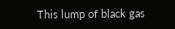This lump of black gas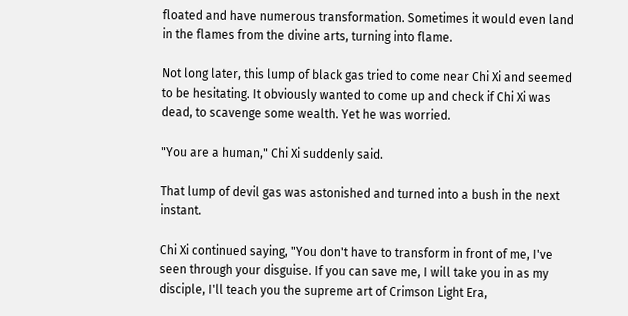floated and have numerous transformation. Sometimes it would even land in the flames from the divine arts, turning into flame.

Not long later, this lump of black gas tried to come near Chi Xi and seemed to be hesitating. It obviously wanted to come up and check if Chi Xi was dead, to scavenge some wealth. Yet he was worried.

"You are a human," Chi Xi suddenly said.

That lump of devil gas was astonished and turned into a bush in the next instant.

Chi Xi continued saying, "You don't have to transform in front of me, I've seen through your disguise. If you can save me, I will take you in as my disciple, I'll teach you the supreme art of Crimson Light Era,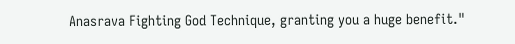Anasrava Fighting God Technique, granting you a huge benefit."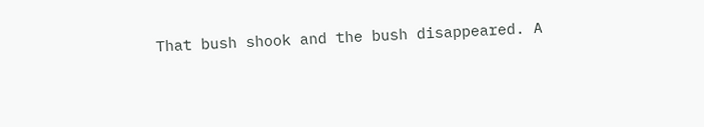That bush shook and the bush disappeared. A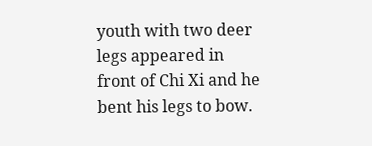youth with two deer legs appeared in front of Chi Xi and he bent his legs to bow.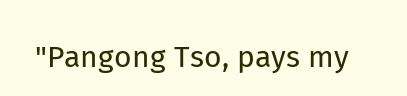"Pangong Tso, pays my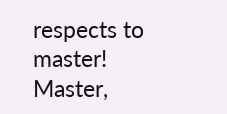respects to master! Master,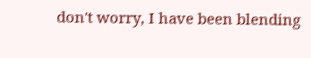don't worry, I have been blending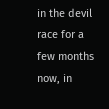in the devil race for a few months now, in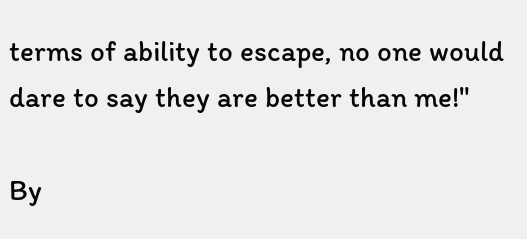terms of ability to escape, no one would dare to say they are better than me!"

By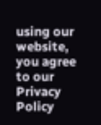using our website, you agree to our Privacy Policy